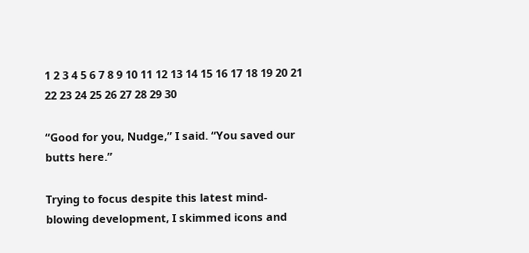1 2 3 4 5 6 7 8 9 10 11 12 13 14 15 16 17 18 19 20 21 22 23 24 25 26 27 28 29 30

“Good for you, Nudge,” I said. “You saved our butts here.”

Trying to focus despite this latest mind-blowing development, I skimmed icons and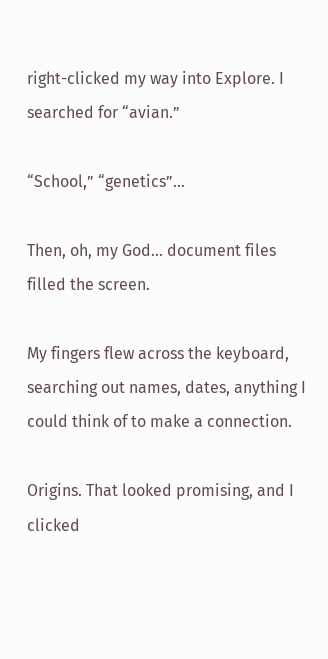right-clicked my way into Explore. I searched for “avian.”

“School,” “genetics”…

Then, oh, my God… document files filled the screen.

My fingers flew across the keyboard, searching out names, dates, anything I could think of to make a connection.

Origins. That looked promising, and I clicked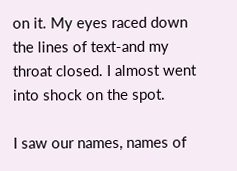on it. My eyes raced down the lines of text-and my throat closed. I almost went into shock on the spot.

I saw our names, names of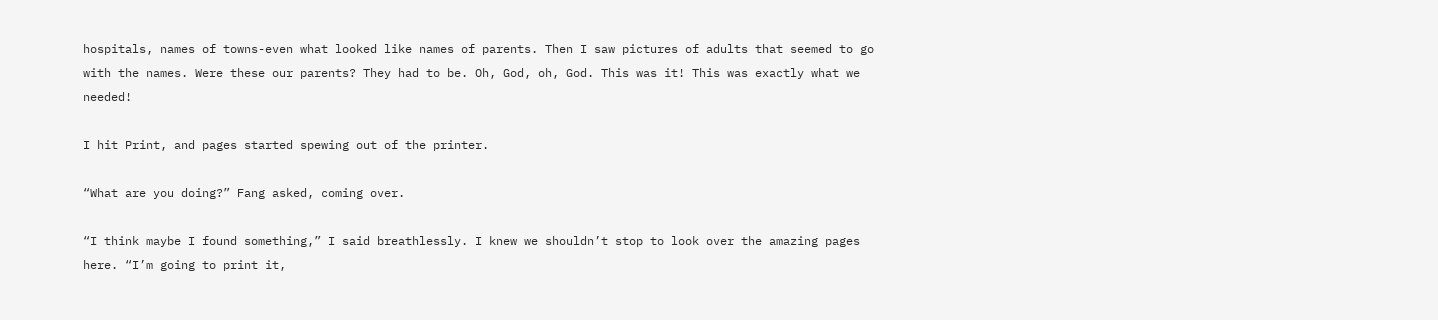hospitals, names of towns-even what looked like names of parents. Then I saw pictures of adults that seemed to go with the names. Were these our parents? They had to be. Oh, God, oh, God. This was it! This was exactly what we needed!

I hit Print, and pages started spewing out of the printer.

“What are you doing?” Fang asked, coming over.

“I think maybe I found something,” I said breathlessly. I knew we shouldn’t stop to look over the amazing pages here. “I’m going to print it,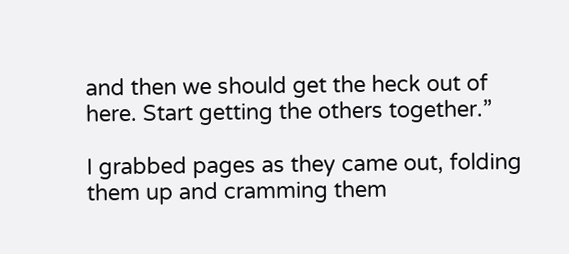and then we should get the heck out of here. Start getting the others together.”

I grabbed pages as they came out, folding them up and cramming them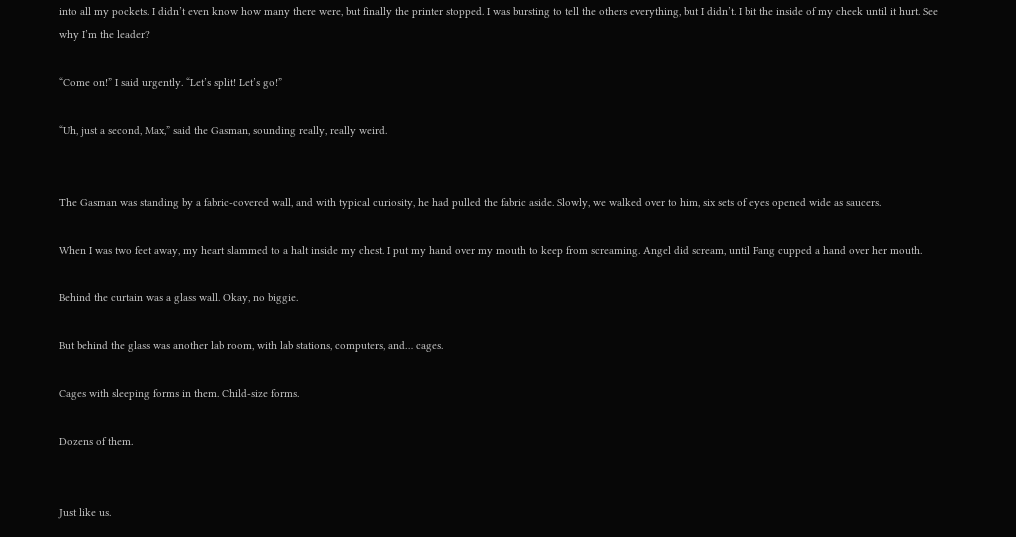into all my pockets. I didn’t even know how many there were, but finally the printer stopped. I was bursting to tell the others everything, but I didn’t. I bit the inside of my cheek until it hurt. See why I’m the leader?

“Come on!” I said urgently. “Let’s split! Let’s go!”

“Uh, just a second, Max,” said the Gasman, sounding really, really weird.


The Gasman was standing by a fabric-covered wall, and with typical curiosity, he had pulled the fabric aside. Slowly, we walked over to him, six sets of eyes opened wide as saucers.

When I was two feet away, my heart slammed to a halt inside my chest. I put my hand over my mouth to keep from screaming. Angel did scream, until Fang cupped a hand over her mouth.

Behind the curtain was a glass wall. Okay, no biggie.

But behind the glass was another lab room, with lab stations, computers, and… cages.

Cages with sleeping forms in them. Child-size forms.

Dozens of them.


Just like us.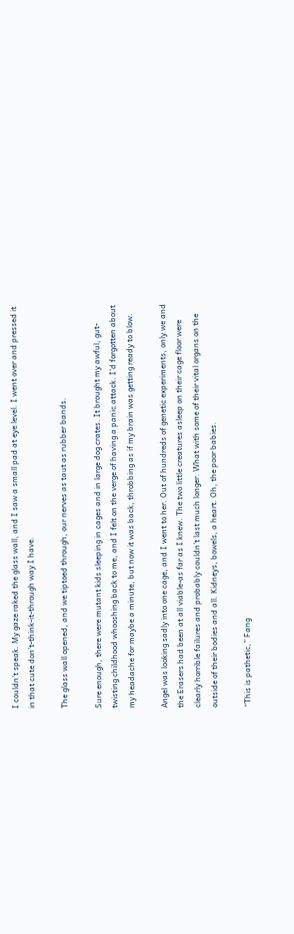I couldn’t speak. My gaze raked the glass wall, and I saw a small pad at eye level. I went over and pressed it in that cute don’t-think-it-through way I have.

The glass wall opened, and we tiptoed through, our nerves as taut as rubber bands.

Sure enough, there were mutant kids sleeping in cages and in large dog crates. It brought my awful, gut-twisting childhood whooshing back to me, and I felt on the verge of having a panic attack. I’d forgotten about my headache for maybe a minute, but now it was back, throbbing as if my brain was getting ready to blow.

Angel was looking sadly into one cage, and I went to her. Out of hundreds of genetic experiments, only we and the Erasers had been at all viable-as far as I knew. The two little creatures asleep on their cage floor were clearly horrible failures and probably couldn’t last much longer. What with some of their vital organs on the outside of their bodies and all. Kidneys, bowels, a heart. Oh, the poor babies.

“This is pathetic,” Fang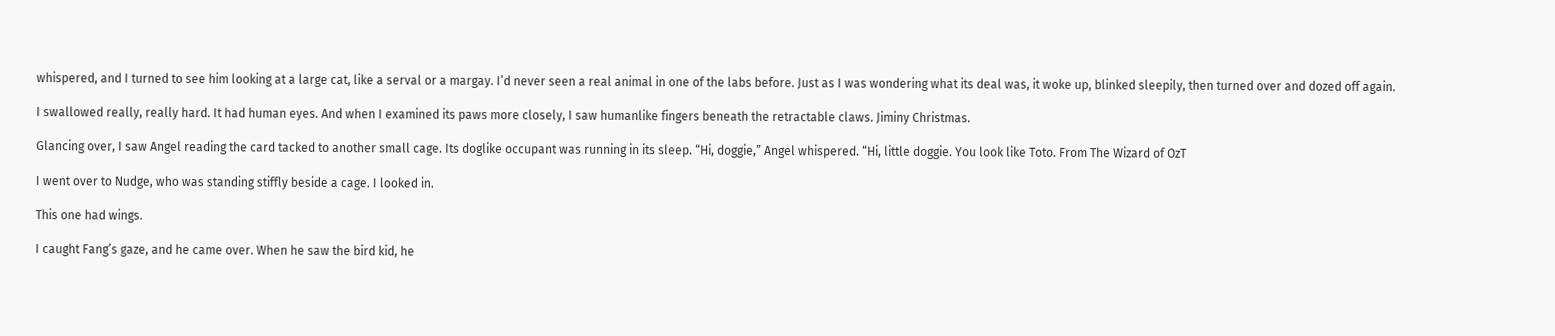whispered, and I turned to see him looking at a large cat, like a serval or a margay. I’d never seen a real animal in one of the labs before. Just as I was wondering what its deal was, it woke up, blinked sleepily, then turned over and dozed off again.

I swallowed really, really hard. It had human eyes. And when I examined its paws more closely, I saw humanlike fingers beneath the retractable claws. Jiminy Christmas.

Glancing over, I saw Angel reading the card tacked to another small cage. Its doglike occupant was running in its sleep. “Hi, doggie,” Angel whispered. “Hi, little doggie. You look like Toto. From The Wizard of OzT

I went over to Nudge, who was standing stiffly beside a cage. I looked in.

This one had wings.

I caught Fang’s gaze, and he came over. When he saw the bird kid, he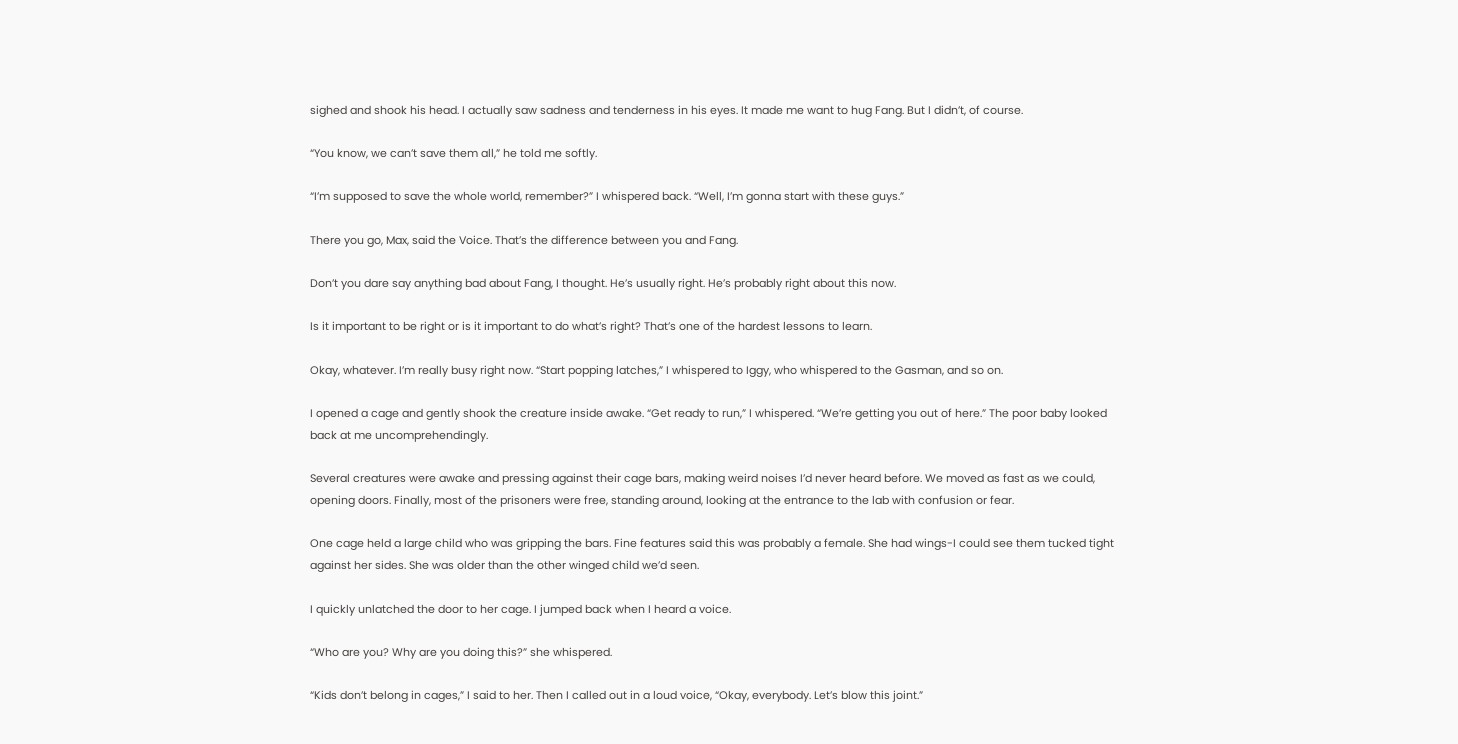sighed and shook his head. I actually saw sadness and tenderness in his eyes. It made me want to hug Fang. But I didn’t, of course.

“You know, we can’t save them all,” he told me softly.

“I’m supposed to save the whole world, remember?” I whispered back. “Well, I’m gonna start with these guys.”

There you go, Max, said the Voice. That’s the difference between you and Fang.

Don’t you dare say anything bad about Fang, I thought. He’s usually right. He’s probably right about this now.

Is it important to be right or is it important to do what’s right? That’s one of the hardest lessons to learn.

Okay, whatever. I’m really busy right now. “Start popping latches,” I whispered to Iggy, who whispered to the Gasman, and so on.

I opened a cage and gently shook the creature inside awake. “Get ready to run,” I whispered. “We’re getting you out of here.” The poor baby looked back at me uncomprehendingly.

Several creatures were awake and pressing against their cage bars, making weird noises I’d never heard before. We moved as fast as we could, opening doors. Finally, most of the prisoners were free, standing around, looking at the entrance to the lab with confusion or fear.

One cage held a large child who was gripping the bars. Fine features said this was probably a female. She had wings-I could see them tucked tight against her sides. She was older than the other winged child we’d seen.

I quickly unlatched the door to her cage. I jumped back when I heard a voice.

“Who are you? Why are you doing this?” she whispered.

“Kids don’t belong in cages,” I said to her. Then I called out in a loud voice, “Okay, everybody. Let’s blow this joint.”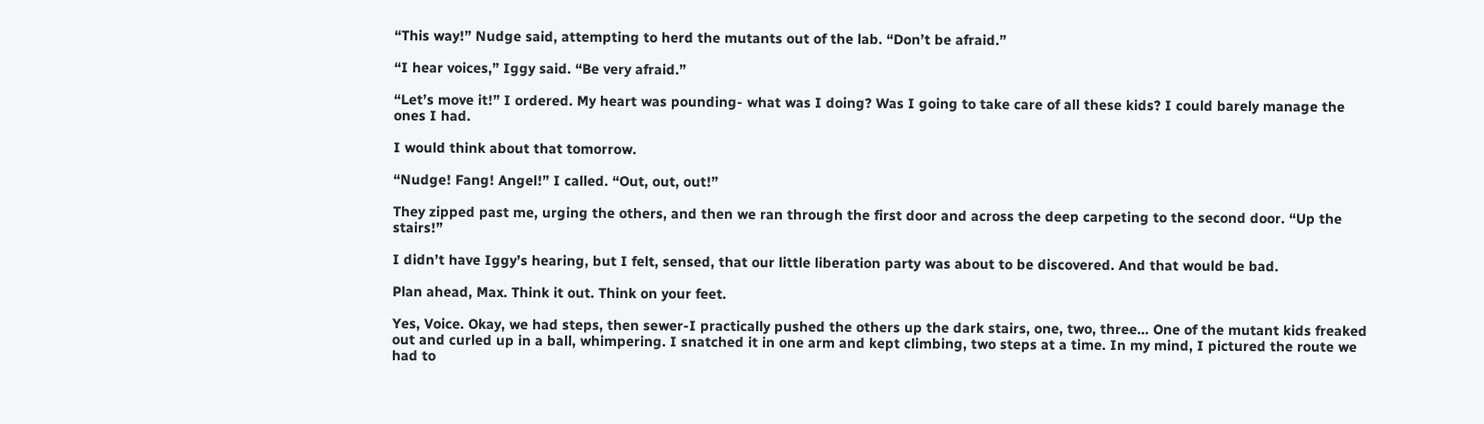“This way!” Nudge said, attempting to herd the mutants out of the lab. “Don’t be afraid.”

“I hear voices,” Iggy said. “Be very afraid.”

“Let’s move it!” I ordered. My heart was pounding- what was I doing? Was I going to take care of all these kids? I could barely manage the ones I had.

I would think about that tomorrow.

“Nudge! Fang! Angel!” I called. “Out, out, out!”

They zipped past me, urging the others, and then we ran through the first door and across the deep carpeting to the second door. “Up the stairs!”

I didn’t have Iggy’s hearing, but I felt, sensed, that our little liberation party was about to be discovered. And that would be bad.

Plan ahead, Max. Think it out. Think on your feet.

Yes, Voice. Okay, we had steps, then sewer-I practically pushed the others up the dark stairs, one, two, three… One of the mutant kids freaked out and curled up in a ball, whimpering. I snatched it in one arm and kept climbing, two steps at a time. In my mind, I pictured the route we had to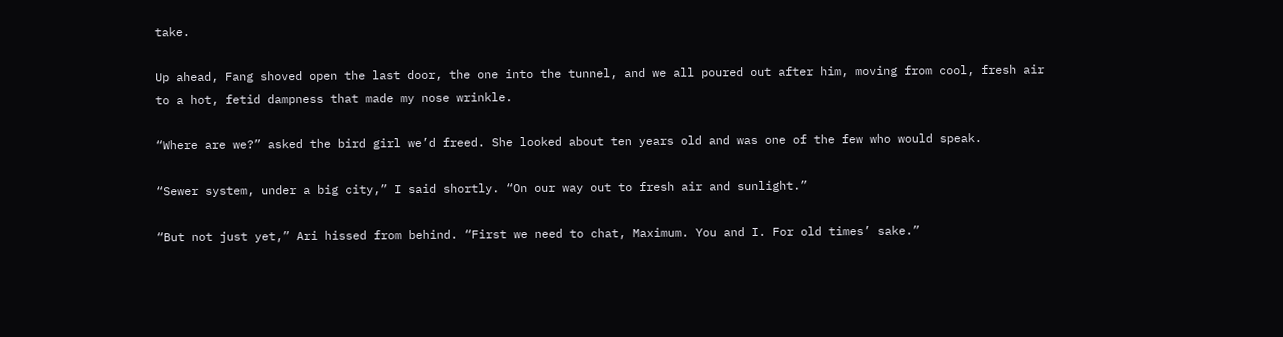take.

Up ahead, Fang shoved open the last door, the one into the tunnel, and we all poured out after him, moving from cool, fresh air to a hot, fetid dampness that made my nose wrinkle.

“Where are we?” asked the bird girl we’d freed. She looked about ten years old and was one of the few who would speak.

“Sewer system, under a big city,” I said shortly. “On our way out to fresh air and sunlight.”

“But not just yet,” Ari hissed from behind. “First we need to chat, Maximum. You and I. For old times’ sake.”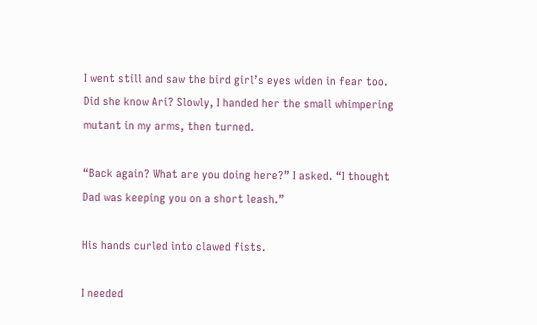I went still and saw the bird girl’s eyes widen in fear too. Did she know Ari? Slowly, I handed her the small whimpering mutant in my arms, then turned.

“Back again? What are you doing here?” I asked. “I thought Dad was keeping you on a short leash.”

His hands curled into clawed fists.

I needed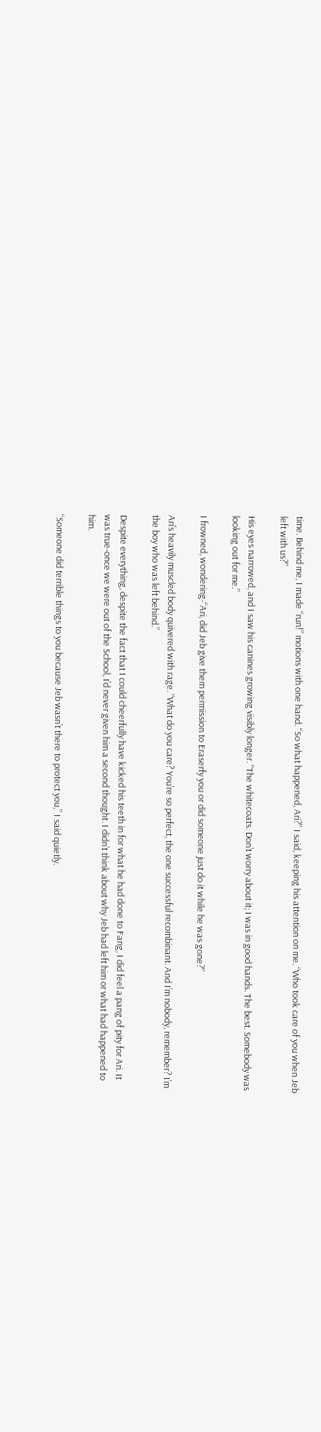time. Behind me, I made “run!” motions with one hand. “So what happened, Ari?” I said, keeping his attention on me. “Who took care of you when Jeb left with us?”

His eyes narrowed, and I saw his canines growing visibly longer. “The whitecoats. Don’t worry about it; I was in good hands. The best. Somebody was looking out for me.”

I frowned, wondering-“Ari, did Jeb give them permission to Eraserfy you or did someone just do it while he was gone?”

Ari’s heavily muscled body quivered with rage. “What do you care? You’re so perfect, the one successful recombinant. And I’m nobody, remember? I’m the boy who was left behind.”

Despite everything, despite the fact that I could cheerfully have kicked his teeth in for what he had done to Fang, I did feel a pang of pity for Ari. It was true-once we were out of the School, I’d never given him a second thought. I didn’t think about why Jeb had left him or what had happened to him.

“Someone did terrible things to you because Jeb wasn’t there to protect you,” I said quietly.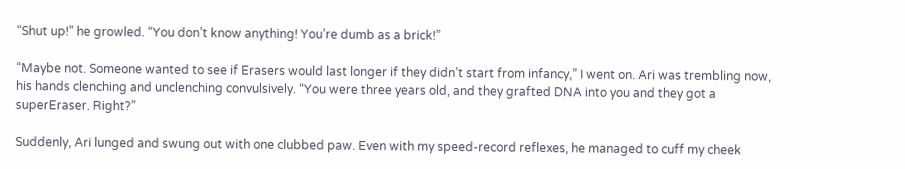“Shut up!” he growled. “You don’t know anything! You’re dumb as a brick!”

“Maybe not. Someone wanted to see if Erasers would last longer if they didn’t start from infancy,” I went on. Ari was trembling now, his hands clenching and unclenching convulsively. “You were three years old, and they grafted DNA into you and they got a superEraser. Right?”

Suddenly, Ari lunged and swung out with one clubbed paw. Even with my speed-record reflexes, he managed to cuff my cheek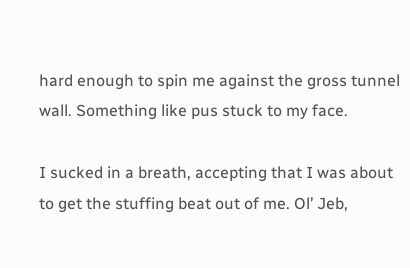hard enough to spin me against the gross tunnel wall. Something like pus stuck to my face.

I sucked in a breath, accepting that I was about to get the stuffing beat out of me. Ol’ Jeb,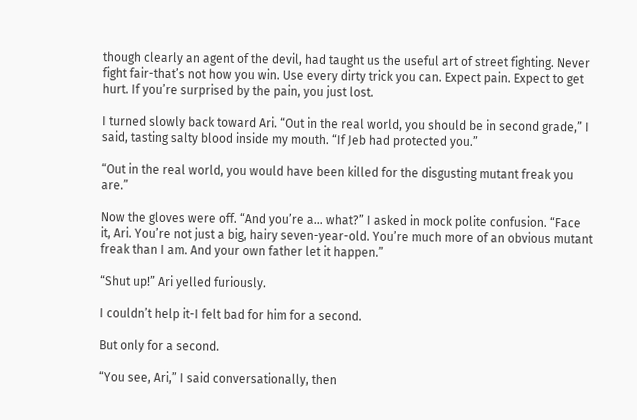though clearly an agent of the devil, had taught us the useful art of street fighting. Never fight fair-that’s not how you win. Use every dirty trick you can. Expect pain. Expect to get hurt. If you’re surprised by the pain, you just lost.

I turned slowly back toward Ari. “Out in the real world, you should be in second grade,” I said, tasting salty blood inside my mouth. “If Jeb had protected you.”

“Out in the real world, you would have been killed for the disgusting mutant freak you are.”

Now the gloves were off. “And you’re a… what?” I asked in mock polite confusion. “Face it, Ari. You’re not just a big, hairy seven-year-old. You’re much more of an obvious mutant freak than I am. And your own father let it happen.”

“Shut up!” Ari yelled furiously.

I couldn’t help it-I felt bad for him for a second.

But only for a second.

“You see, Ari,” I said conversationally, then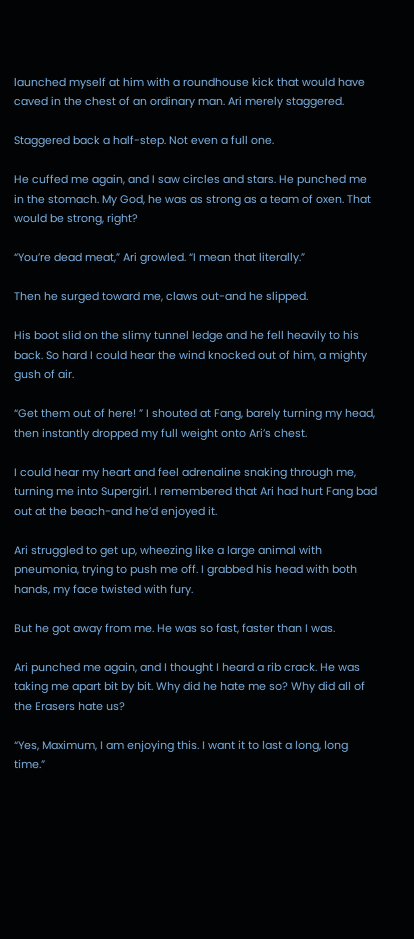launched myself at him with a roundhouse kick that would have caved in the chest of an ordinary man. Ari merely staggered.

Staggered back a half-step. Not even a full one.

He cuffed me again, and I saw circles and stars. He punched me in the stomach. My God, he was as strong as a team of oxen. That would be strong, right?

“You’re dead meat,” Ari growled. “I mean that literally.”

Then he surged toward me, claws out-and he slipped.

His boot slid on the slimy tunnel ledge and he fell heavily to his back. So hard I could hear the wind knocked out of him, a mighty gush of air.

“Get them out of here! ” I shouted at Fang, barely turning my head, then instantly dropped my full weight onto Ari’s chest.

I could hear my heart and feel adrenaline snaking through me, turning me into Supergirl. I remembered that Ari had hurt Fang bad out at the beach-and he’d enjoyed it.

Ari struggled to get up, wheezing like a large animal with pneumonia, trying to push me off. I grabbed his head with both hands, my face twisted with fury.

But he got away from me. He was so fast, faster than I was.

Ari punched me again, and I thought I heard a rib crack. He was taking me apart bit by bit. Why did he hate me so? Why did all of the Erasers hate us?

“Yes, Maximum, I am enjoying this. I want it to last a long, long time.”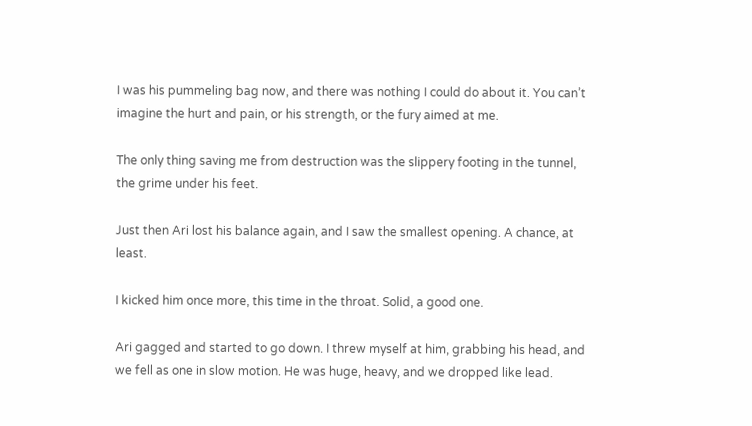I was his pummeling bag now, and there was nothing I could do about it. You can’t imagine the hurt and pain, or his strength, or the fury aimed at me.

The only thing saving me from destruction was the slippery footing in the tunnel, the grime under his feet.

Just then Ari lost his balance again, and I saw the smallest opening. A chance, at least.

I kicked him once more, this time in the throat. Solid, a good one.

Ari gagged and started to go down. I threw myself at him, grabbing his head, and we fell as one in slow motion. He was huge, heavy, and we dropped like lead.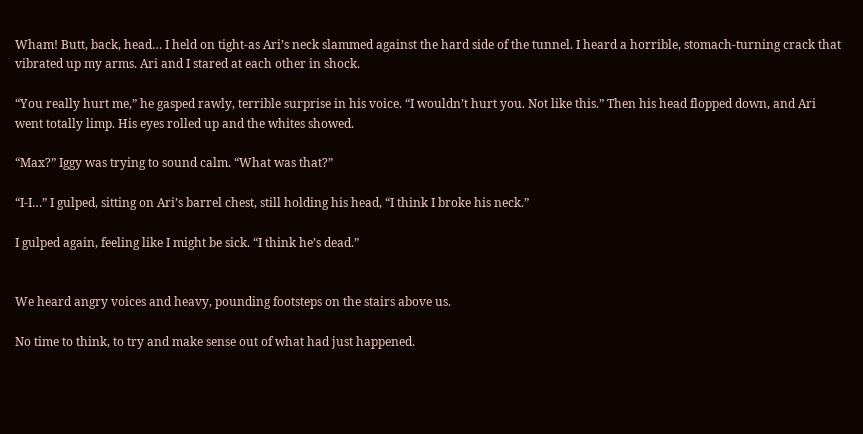Wham! Butt, back, head… I held on tight-as Ari’s neck slammed against the hard side of the tunnel. I heard a horrible, stomach-turning crack that vibrated up my arms. Ari and I stared at each other in shock.

“You really hurt me,” he gasped rawly, terrible surprise in his voice. “I wouldn’t hurt you. Not like this.” Then his head flopped down, and Ari went totally limp. His eyes rolled up and the whites showed.

“Max?” Iggy was trying to sound calm. “What was that?”

“I-I…” I gulped, sitting on Ari’s barrel chest, still holding his head, “I think I broke his neck.”

I gulped again, feeling like I might be sick. “I think he’s dead.”


We heard angry voices and heavy, pounding footsteps on the stairs above us.

No time to think, to try and make sense out of what had just happened.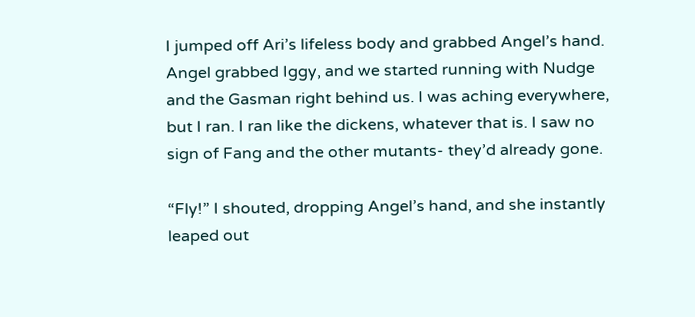I jumped off Ari’s lifeless body and grabbed Angel’s hand. Angel grabbed Iggy, and we started running with Nudge and the Gasman right behind us. I was aching everywhere, but I ran. I ran like the dickens, whatever that is. I saw no sign of Fang and the other mutants- they’d already gone.

“Fly!” I shouted, dropping Angel’s hand, and she instantly leaped out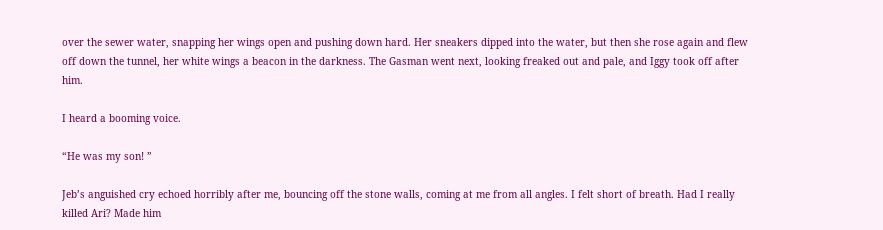over the sewer water, snapping her wings open and pushing down hard. Her sneakers dipped into the water, but then she rose again and flew off down the tunnel, her white wings a beacon in the darkness. The Gasman went next, looking freaked out and pale, and Iggy took off after him.

I heard a booming voice.

“He was my son! ”

Jeb’s anguished cry echoed horribly after me, bouncing off the stone walls, coming at me from all angles. I felt short of breath. Had I really killed Ari? Made him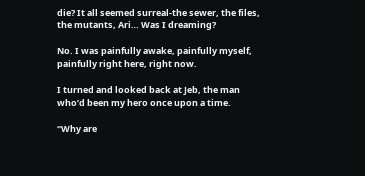die? It all seemed surreal-the sewer, the files, the mutants, Ari… Was I dreaming?

No. I was painfully awake, painfully myself, painfully right here, right now.

I turned and looked back at Jeb, the man who’d been my hero once upon a time.

“Why are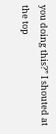you doing this?” I shouted at the top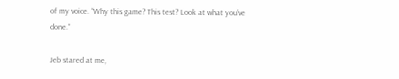of my voice. “Why this game? This test? Look at what you’ve done.”

Jeb stared at me,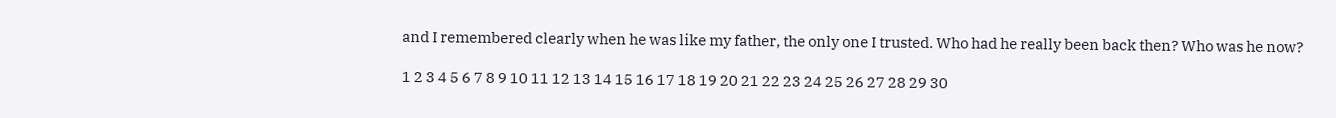and I remembered clearly when he was like my father, the only one I trusted. Who had he really been back then? Who was he now?

1 2 3 4 5 6 7 8 9 10 11 12 13 14 15 16 17 18 19 20 21 22 23 24 25 26 27 28 29 30